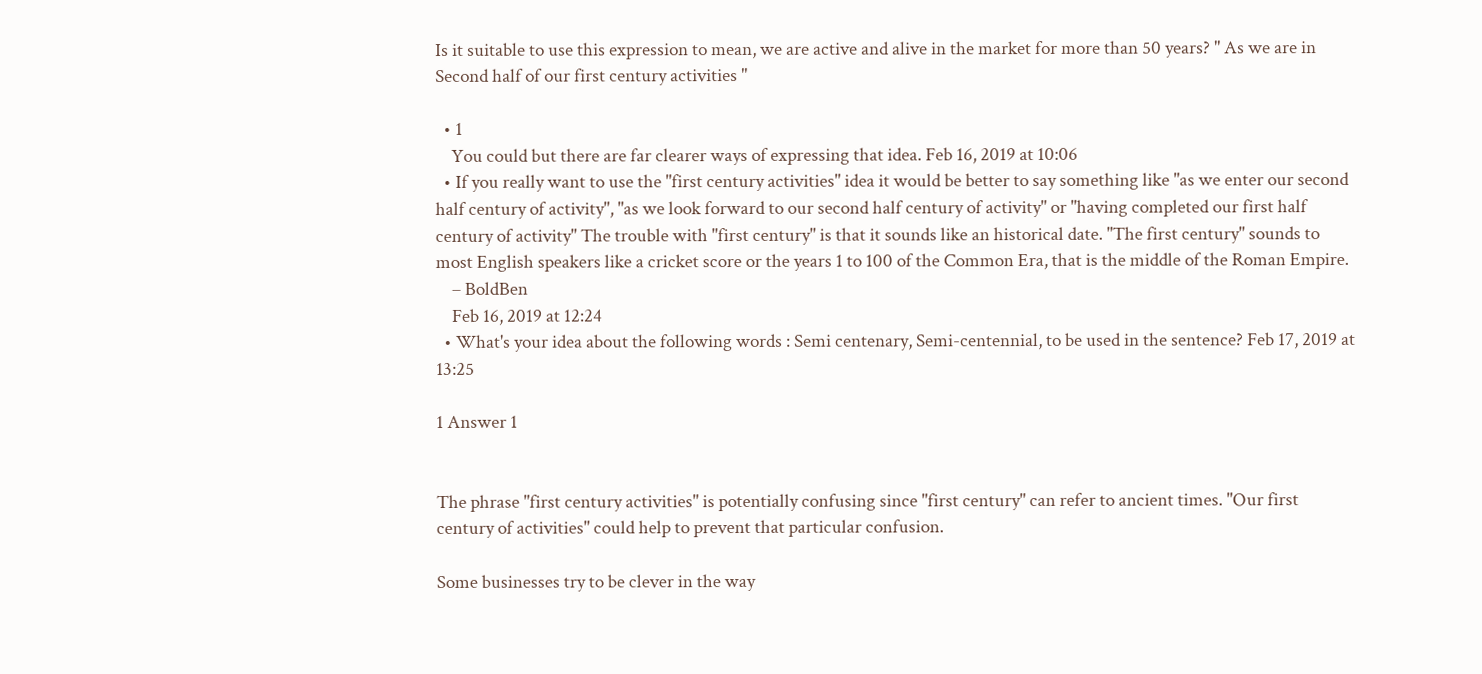Is it suitable to use this expression to mean, we are active and alive in the market for more than 50 years? " As we are in Second half of our first century activities "

  • 1
    You could but there are far clearer ways of expressing that idea. Feb 16, 2019 at 10:06
  • If you really want to use the "first century activities" idea it would be better to say something like "as we enter our second half century of activity", "as we look forward to our second half century of activity" or "having completed our first half century of activity" The trouble with "first century" is that it sounds like an historical date. "The first century" sounds to most English speakers like a cricket score or the years 1 to 100 of the Common Era, that is the middle of the Roman Empire.
    – BoldBen
    Feb 16, 2019 at 12:24
  • What's your idea about the following words : Semi centenary, Semi-centennial, to be used in the sentence? Feb 17, 2019 at 13:25

1 Answer 1


The phrase "first century activities" is potentially confusing since "first century" can refer to ancient times. "Our first century of activities" could help to prevent that particular confusion.

Some businesses try to be clever in the way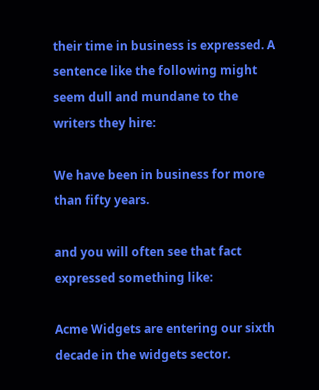their time in business is expressed. A sentence like the following might seem dull and mundane to the writers they hire:

We have been in business for more than fifty years.

and you will often see that fact expressed something like:

Acme Widgets are entering our sixth decade in the widgets sector.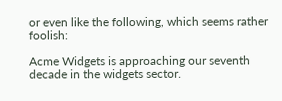or even like the following, which seems rather foolish:

Acme Widgets is approaching our seventh decade in the widgets sector.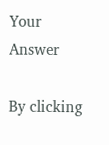Your Answer

By clicking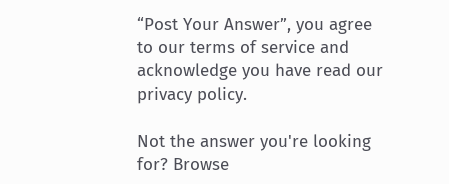“Post Your Answer”, you agree to our terms of service and acknowledge you have read our privacy policy.

Not the answer you're looking for? Browse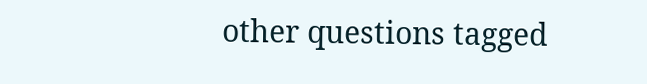other questions tagged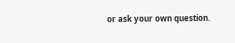or ask your own question.